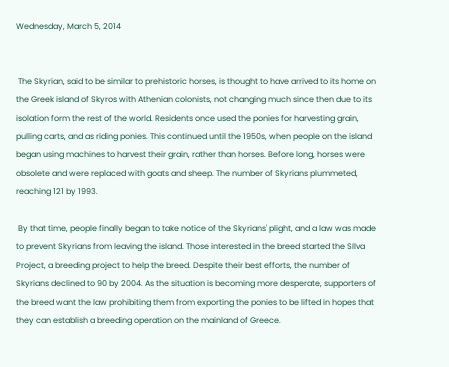Wednesday, March 5, 2014


 The Skyrian, said to be similar to prehistoric horses, is thought to have arrived to its home on the Greek island of Skyros with Athenian colonists, not changing much since then due to its isolation form the rest of the world. Residents once used the ponies for harvesting grain, pulling carts, and as riding ponies. This continued until the 1950s, when people on the island began using machines to harvest their grain, rather than horses. Before long, horses were obsolete and were replaced with goats and sheep. The number of Skyrians plummeted, reaching 121 by 1993.

 By that time, people finally began to take notice of the Skyrians' plight, and a law was made to prevent Skyrians from leaving the island. Those interested in the breed started the SIlva Project, a breeding project to help the breed. Despite their best efforts, the number of Skyrians declined to 90 by 2004. As the situation is becoming more desperate, supporters of the breed want the law prohibiting them from exporting the ponies to be lifted in hopes that they can establish a breeding operation on the mainland of Greece.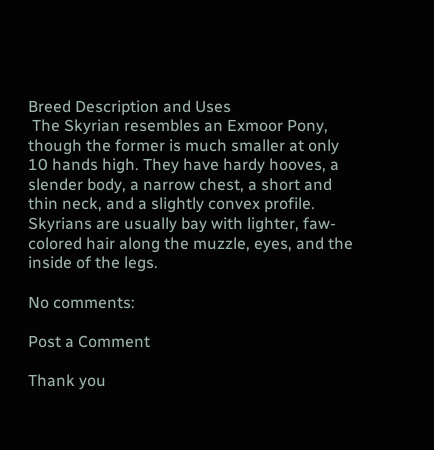Breed Description and Uses
 The Skyrian resembles an Exmoor Pony, though the former is much smaller at only 10 hands high. They have hardy hooves, a slender body, a narrow chest, a short and thin neck, and a slightly convex profile. Skyrians are usually bay with lighter, faw-colored hair along the muzzle, eyes, and the inside of the legs.

No comments:

Post a Comment

Thank you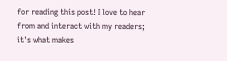for reading this post! I love to hear from and interact with my readers; it's what makes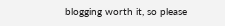blogging worth it, so please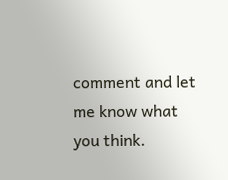comment and let me know what you think.